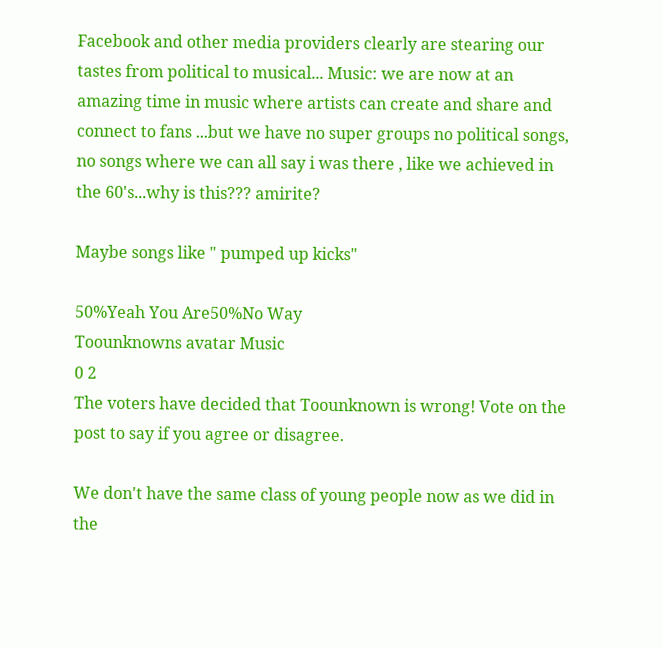Facebook and other media providers clearly are stearing our tastes from political to musical... Music: we are now at an amazing time in music where artists can create and share and connect to fans ...but we have no super groups no political songs, no songs where we can all say i was there , like we achieved in the 60's...why is this??? amirite?

Maybe songs like " pumped up kicks"

50%Yeah You Are50%No Way
Toounknowns avatar Music
0 2
The voters have decided that Toounknown is wrong! Vote on the post to say if you agree or disagree.

We don't have the same class of young people now as we did in the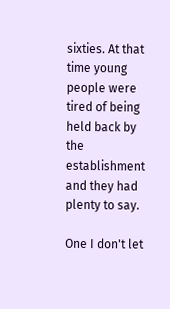sixties. At that time young people were tired of being held back by the establishment and they had plenty to say.

One I don't let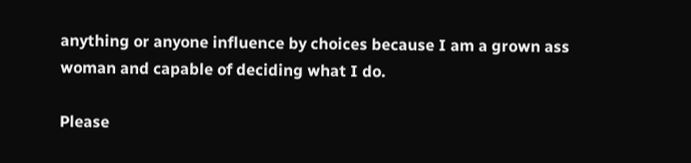anything or anyone influence by choices because I am a grown ass woman and capable of deciding what I do.

Please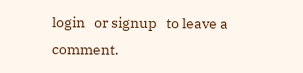login   or signup   to leave a comment.